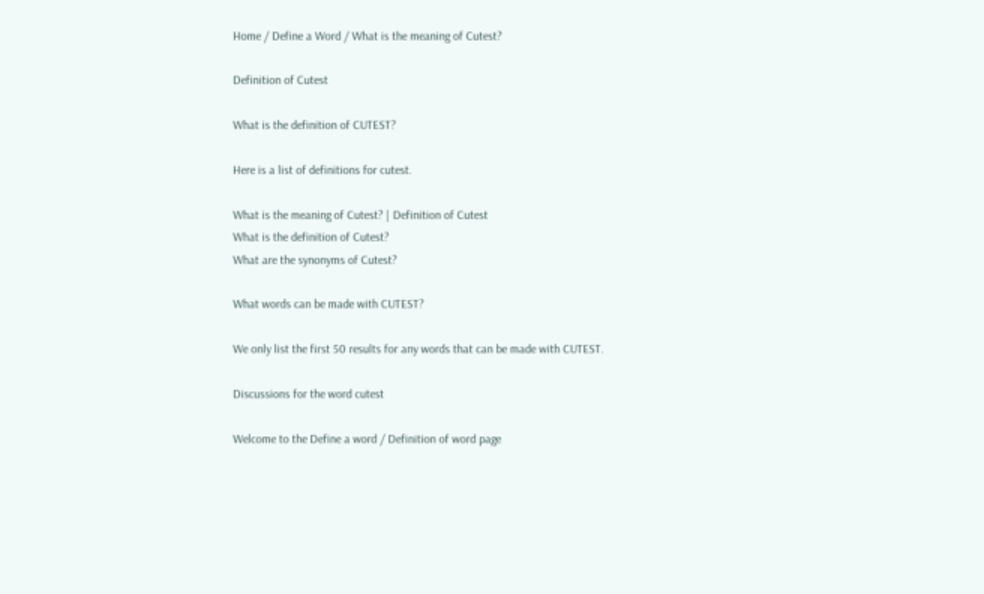Home / Define a Word / What is the meaning of Cutest?

Definition of Cutest

What is the definition of CUTEST?

Here is a list of definitions for cutest.

What is the meaning of Cutest? | Definition of Cutest
What is the definition of Cutest?
What are the synonyms of Cutest?

What words can be made with CUTEST?

We only list the first 50 results for any words that can be made with CUTEST.

Discussions for the word cutest

Welcome to the Define a word / Definition of word page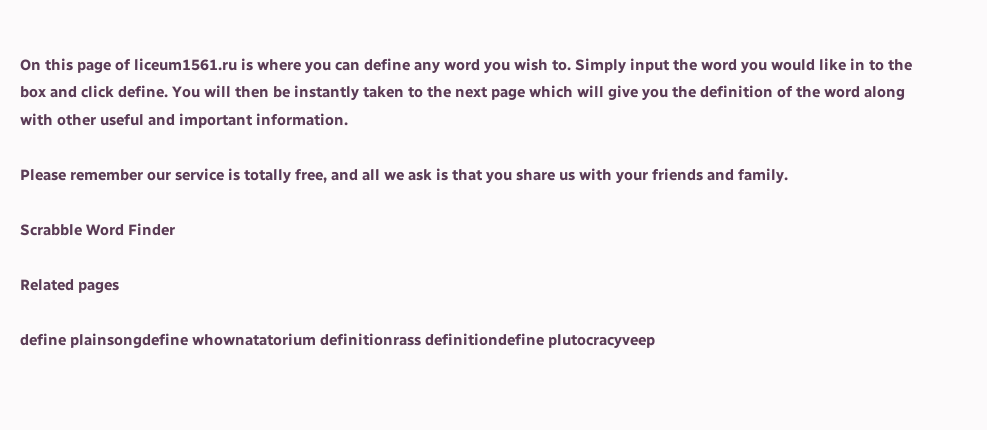On this page of liceum1561.ru is where you can define any word you wish to. Simply input the word you would like in to the box and click define. You will then be instantly taken to the next page which will give you the definition of the word along with other useful and important information.

Please remember our service is totally free, and all we ask is that you share us with your friends and family.

Scrabble Word Finder

Related pages

define plainsongdefine whownatatorium definitionrass definitiondefine plutocracyveep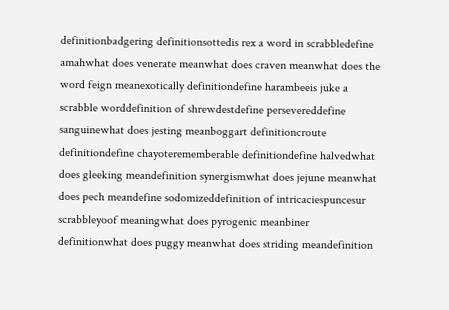definitionbadgering definitionsottedis rex a word in scrabbledefine amahwhat does venerate meanwhat does craven meanwhat does the word feign meanexotically definitiondefine harambeeis juke a scrabble worddefinition of shrewdestdefine persevereddefine sanguinewhat does jesting meanboggart definitioncroute definitiondefine chayoterememberable definitiondefine halvedwhat does gleeking meandefinition synergismwhat does jejune meanwhat does pech meandefine sodomizeddefinition of intricaciespuncesur scrabbleyoof meaningwhat does pyrogenic meanbiner definitionwhat does puggy meanwhat does striding meandefinition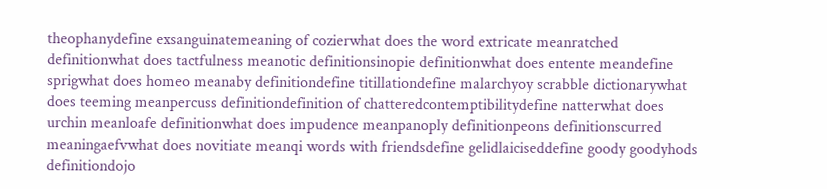theophanydefine exsanguinatemeaning of cozierwhat does the word extricate meanratched definitionwhat does tactfulness meanotic definitionsinopie definitionwhat does entente meandefine sprigwhat does homeo meanaby definitiondefine titillationdefine malarchyoy scrabble dictionarywhat does teeming meanpercuss definitiondefinition of chatteredcontemptibilitydefine natterwhat does urchin meanloafe definitionwhat does impudence meanpanoply definitionpeons definitionscurred meaningaefvwhat does novitiate meanqi words with friendsdefine gelidlaiciseddefine goody goodyhods definitiondojo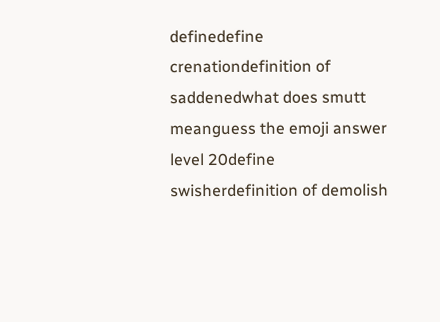definedefine crenationdefinition of saddenedwhat does smutt meanguess the emoji answer level 20define swisherdefinition of demolish